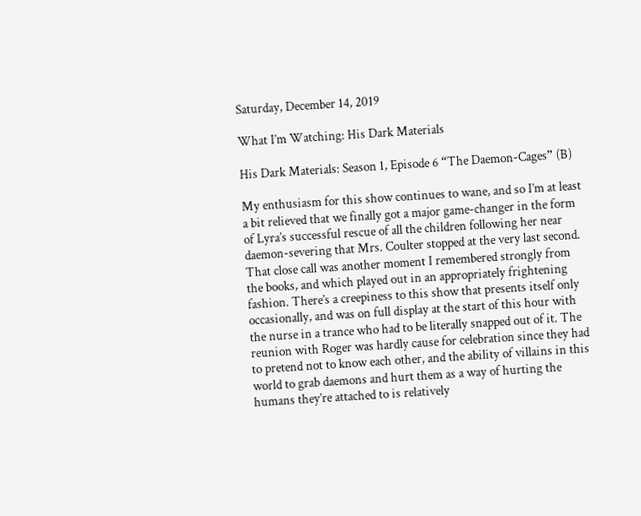Saturday, December 14, 2019

What I’m Watching: His Dark Materials

His Dark Materials: Season 1, Episode 6 “The Daemon-Cages” (B)

My enthusiasm for this show continues to wane, and so I’m at least a bit relieved that we finally got a major game-changer in the form of Lyra’s successful rescue of all the children following her near daemon-severing that Mrs. Coulter stopped at the very last second. That close call was another moment I remembered strongly from the books, and which played out in an appropriately frightening fashion. There’s a creepiness to this show that presents itself only occasionally, and was on full display at the start of this hour with the nurse in a trance who had to be literally snapped out of it. The reunion with Roger was hardly cause for celebration since they had to pretend not to know each other, and the ability of villains in this world to grab daemons and hurt them as a way of hurting the humans they’re attached to is relatively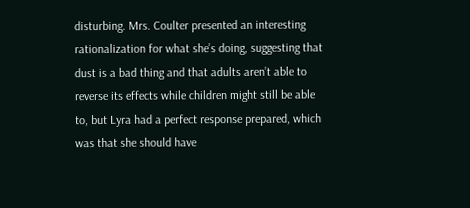disturbing. Mrs. Coulter presented an interesting rationalization for what she’s doing, suggesting that dust is a bad thing and that adults aren’t able to reverse its effects while children might still be able to, but Lyra had a perfect response prepared, which was that she should have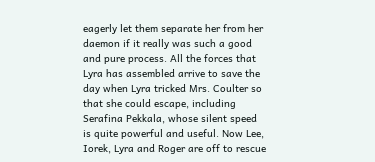eagerly let them separate her from her daemon if it really was such a good and pure process. All the forces that Lyra has assembled arrive to save the day when Lyra tricked Mrs. Coulter so that she could escape, including Serafina Pekkala, whose silent speed is quite powerful and useful. Now Lee, Iorek, Lyra and Roger are off to rescue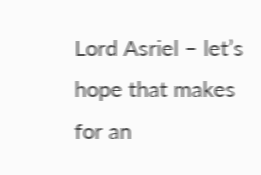Lord Asriel – let’s hope that makes for an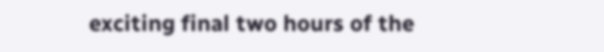exciting final two hours of the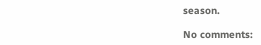season.

No comments: